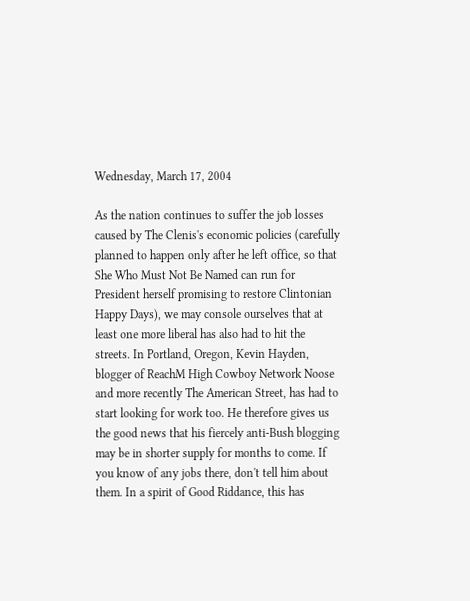Wednesday, March 17, 2004

As the nation continues to suffer the job losses caused by The Clenis's economic policies (carefully planned to happen only after he left office, so that She Who Must Not Be Named can run for President herself promising to restore Clintonian Happy Days), we may console ourselves that at least one more liberal has also had to hit the streets. In Portland, Oregon, Kevin Hayden, blogger of ReachM High Cowboy Network Noose and more recently The American Street, has had to start looking for work too. He therefore gives us the good news that his fiercely anti-Bush blogging may be in shorter supply for months to come. If you know of any jobs there, don't tell him about them. In a spirit of Good Riddance, this has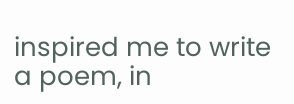inspired me to write a poem, in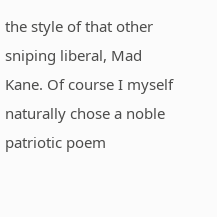the style of that other sniping liberal, Mad Kane. Of course I myself naturally chose a noble patriotic poem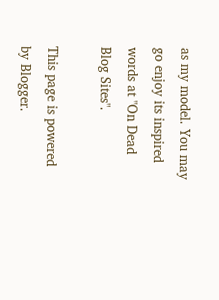as my model. You may go enjoy its inspired words at "On Dead Blog Sites".

This page is powered by Blogger.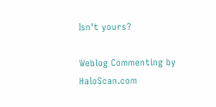Isn't yours?

Weblog Commenting by HaloScan.com